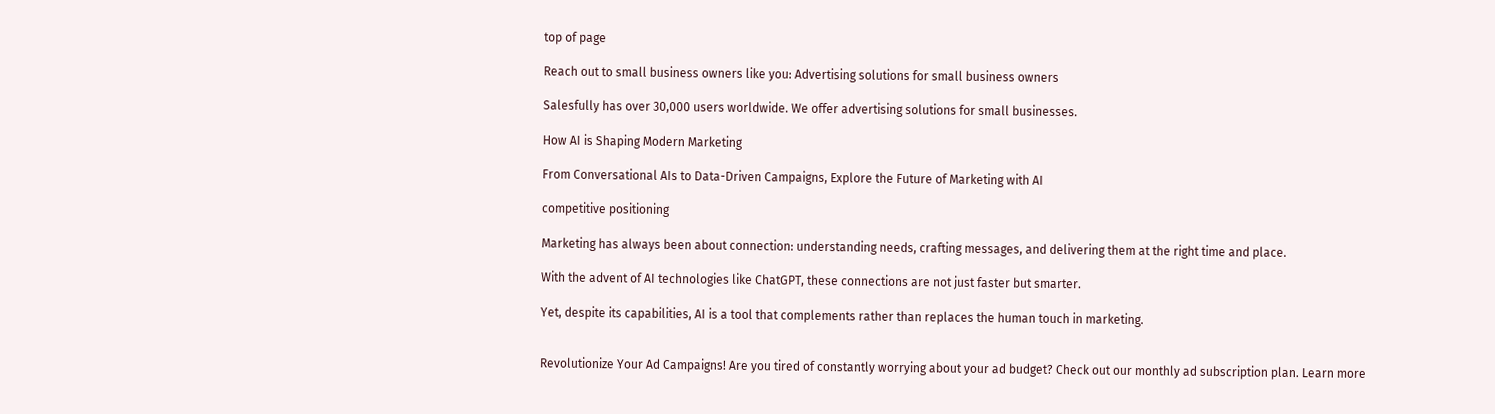top of page

Reach out to small business owners like you: Advertising solutions for small business owners

Salesfully has over 30,000 users worldwide. We offer advertising solutions for small businesses.

How AI is Shaping Modern Marketing

From Conversational AIs to Data-Driven Campaigns, Explore the Future of Marketing with AI

competitive positioning

Marketing has always been about connection: understanding needs, crafting messages, and delivering them at the right time and place.

With the advent of AI technologies like ChatGPT, these connections are not just faster but smarter.

Yet, despite its capabilities, AI is a tool that complements rather than replaces the human touch in marketing.


Revolutionize Your Ad Campaigns! Are you tired of constantly worrying about your ad budget? Check out our monthly ad subscription plan. Learn more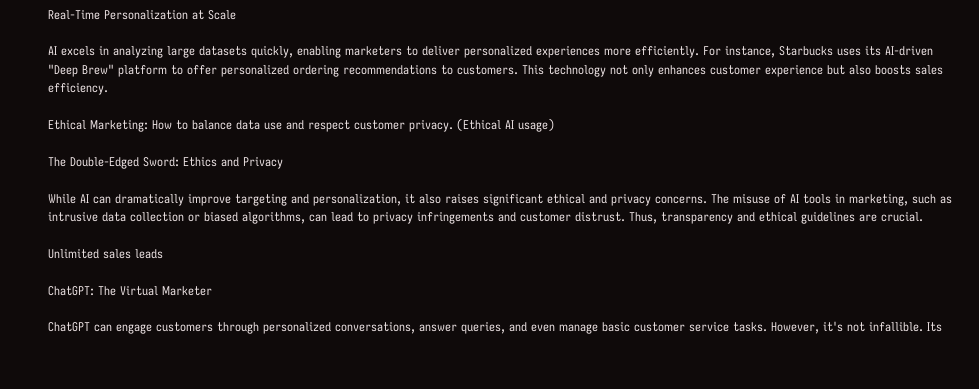Real-Time Personalization at Scale

AI excels in analyzing large datasets quickly, enabling marketers to deliver personalized experiences more efficiently. For instance, Starbucks uses its AI-driven "Deep Brew" platform to offer personalized ordering recommendations to customers. This technology not only enhances customer experience but also boosts sales efficiency.

Ethical Marketing: How to balance data use and respect customer privacy. (Ethical AI usage)

The Double-Edged Sword: Ethics and Privacy

While AI can dramatically improve targeting and personalization, it also raises significant ethical and privacy concerns. The misuse of AI tools in marketing, such as intrusive data collection or biased algorithms, can lead to privacy infringements and customer distrust. Thus, transparency and ethical guidelines are crucial.

Unlimited sales leads

ChatGPT: The Virtual Marketer

ChatGPT can engage customers through personalized conversations, answer queries, and even manage basic customer service tasks. However, it's not infallible. Its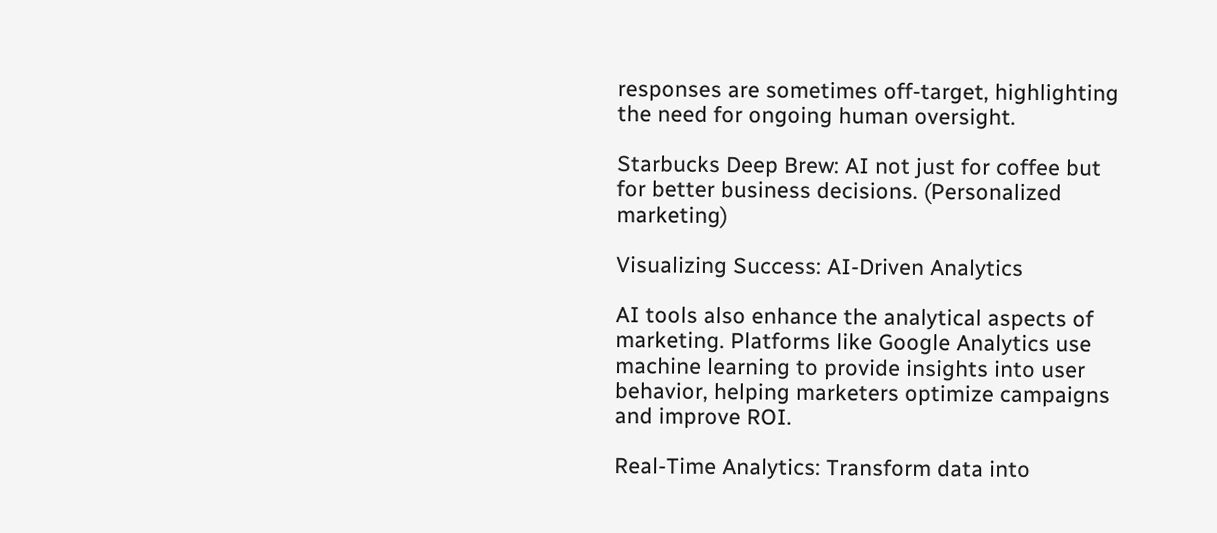responses are sometimes off-target, highlighting the need for ongoing human oversight.

Starbucks Deep Brew: AI not just for coffee but for better business decisions. (Personalized marketing)

Visualizing Success: AI-Driven Analytics

AI tools also enhance the analytical aspects of marketing. Platforms like Google Analytics use machine learning to provide insights into user behavior, helping marketers optimize campaigns and improve ROI.

Real-Time Analytics: Transform data into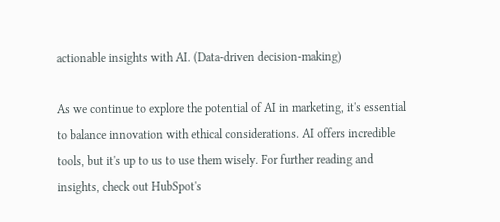actionable insights with AI. (Data-driven decision-making)

As we continue to explore the potential of AI in marketing, it's essential to balance innovation with ethical considerations. AI offers incredible tools, but it's up to us to use them wisely. For further reading and insights, check out HubSpot's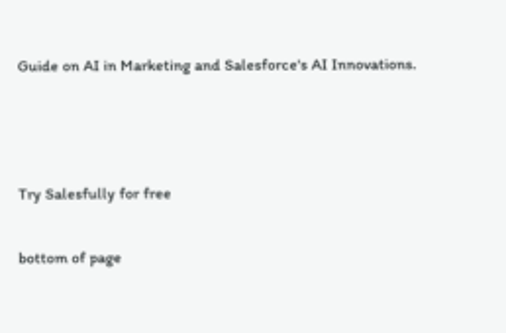Guide on AI in Marketing and Salesforce's AI Innovations.



Try Salesfully for free

bottom of page